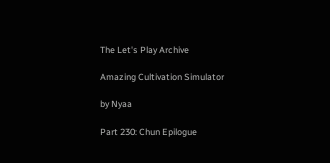The Let's Play Archive

Amazing Cultivation Simulator

by Nyaa

Part 230: Chun Epilogue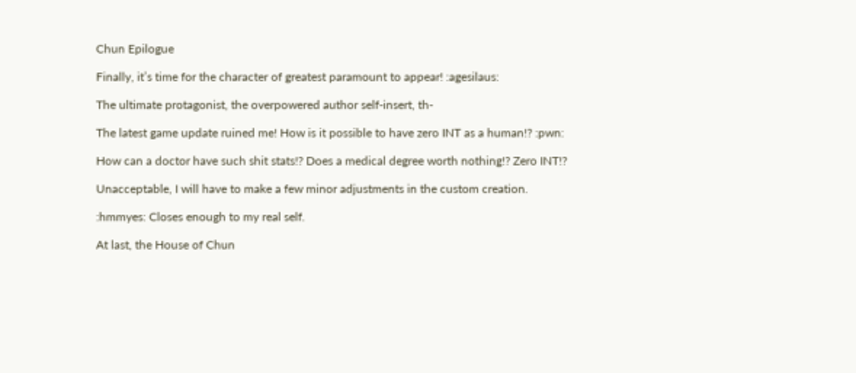Chun Epilogue

Finally, it’s time for the character of greatest paramount to appear! :agesilaus:

The ultimate protagonist, the overpowered author self-insert, th-

The latest game update ruined me! How is it possible to have zero INT as a human!? :pwn:

How can a doctor have such shit stats!? Does a medical degree worth nothing!? Zero INT!?

Unacceptable, I will have to make a few minor adjustments in the custom creation.

:hmmyes: Closes enough to my real self.

At last, the House of Chun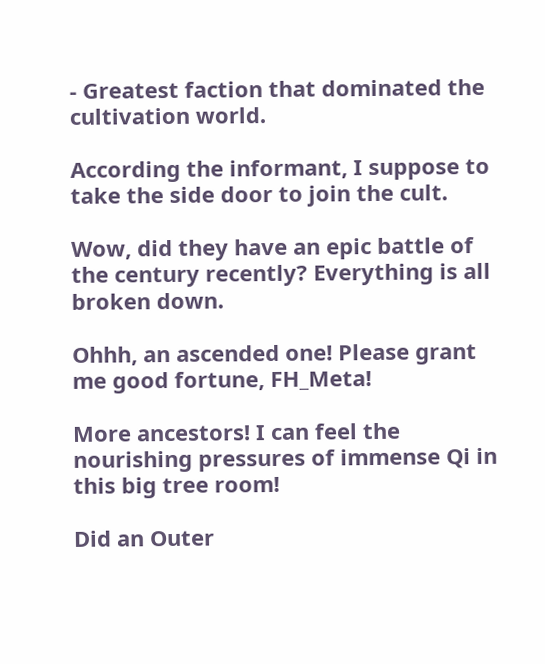- Greatest faction that dominated the cultivation world.

According the informant, I suppose to take the side door to join the cult.

Wow, did they have an epic battle of the century recently? Everything is all broken down.

Ohhh, an ascended one! Please grant me good fortune, FH_Meta!

More ancestors! I can feel the nourishing pressures of immense Qi in this big tree room!

Did an Outer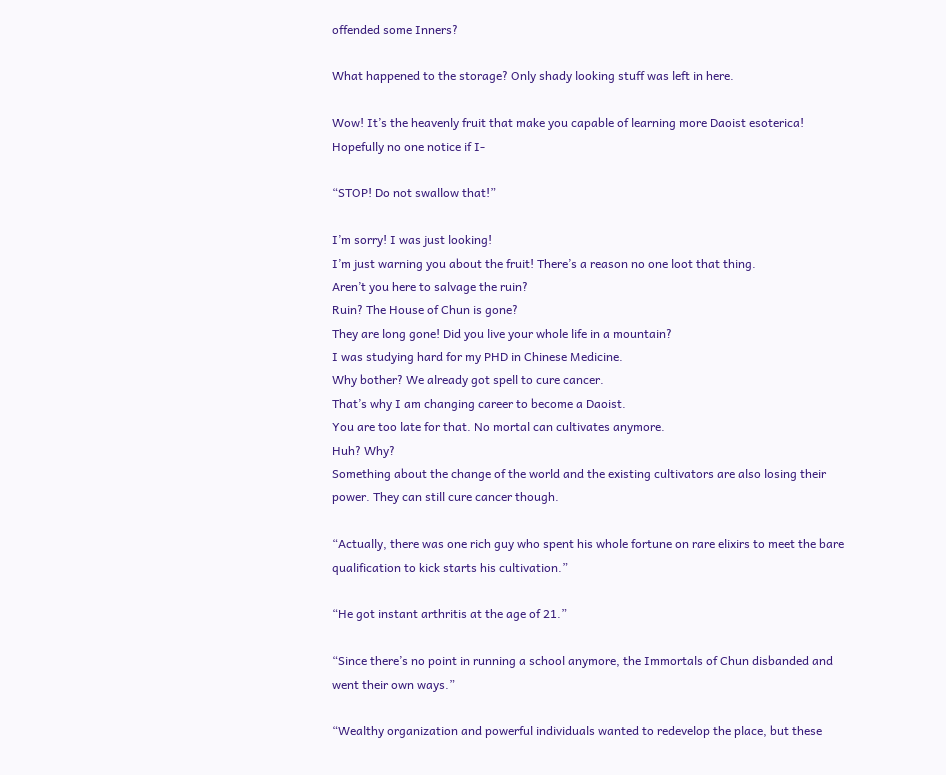offended some Inners?

What happened to the storage? Only shady looking stuff was left in here.

Wow! It’s the heavenly fruit that make you capable of learning more Daoist esoterica! Hopefully no one notice if I-

“STOP! Do not swallow that!”

I’m sorry! I was just looking!
I’m just warning you about the fruit! There’s a reason no one loot that thing.
Aren’t you here to salvage the ruin?
Ruin? The House of Chun is gone?
They are long gone! Did you live your whole life in a mountain?
I was studying hard for my PHD in Chinese Medicine.
Why bother? We already got spell to cure cancer.
That’s why I am changing career to become a Daoist.
You are too late for that. No mortal can cultivates anymore.
Huh? Why?
Something about the change of the world and the existing cultivators are also losing their power. They can still cure cancer though.

“Actually, there was one rich guy who spent his whole fortune on rare elixirs to meet the bare qualification to kick starts his cultivation.”

“He got instant arthritis at the age of 21.”

“Since there’s no point in running a school anymore, the Immortals of Chun disbanded and went their own ways.”

“Wealthy organization and powerful individuals wanted to redevelop the place, but these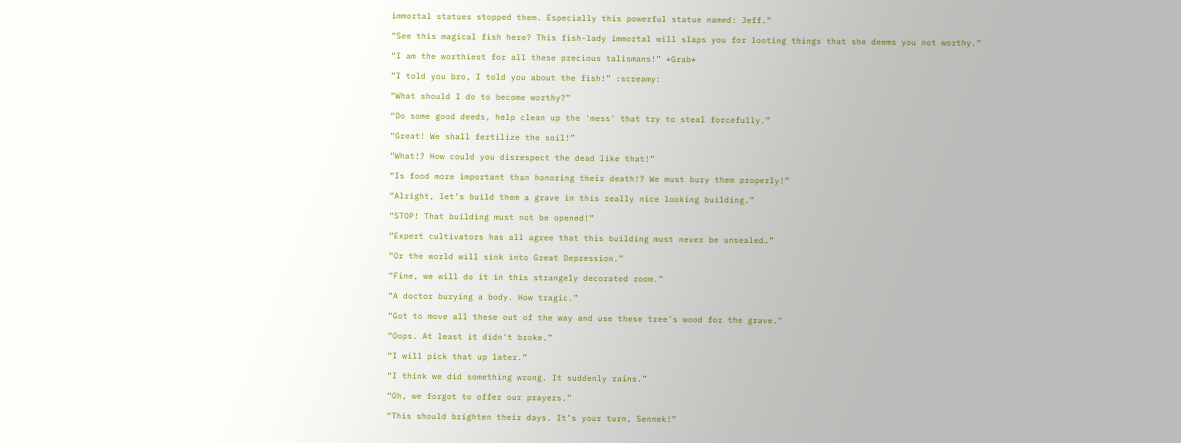immortal statues stopped them. Especially this powerful statue named: Jeff.”

“See this magical fish here? This fish-lady immortal will slaps you for looting things that she deems you not worthy.”

“I am the worthiest for all these precious talismans!” *Grab*

“I told you bro, I told you about the fish!” :screamy:

“What should I do to become worthy?”

“Do some good deeds, help clean up the 'mess' that try to steal forcefully.”

“Great! We shall fertilize the soil!”

“What!? How could you disrespect the dead like that!”

“Is food more important than honoring their death!? We must bury them properly!”

“Alright, let’s build them a grave in this really nice looking building.”

“STOP! That building must not be opened!”

“Expert cultivators has all agree that this building must never be unsealed…”

“Or the world will sink into Great Depression.”

“Fine, we will do it in this strangely decorated room.”

“A doctor burying a body. How tragic.”

“Got to move all these out of the way and use these tree's wood for the grave."

“Oops. At least it didn't broke.”

“I will pick that up later.”

“I think we did something wrong. It suddenly rains.”

“Oh, we forgot to offer our prayers.”

“This should brighten their days. It’s your turn, Sennek!”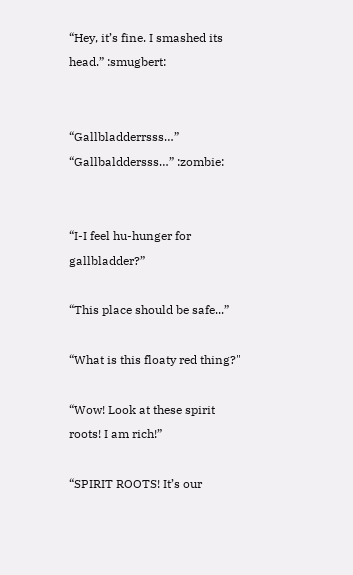“Hey, it’s fine. I smashed its head.” :smugbert:


“Gallbladderrsss…” “Gallbalddersss…” :zombie:


“I-I feel hu-hunger for gallbladder?”

“This place should be safe...”

“What is this floaty red thing?"

“Wow! Look at these spirit roots! I am rich!”

“SPIRIT ROOTS! It’s our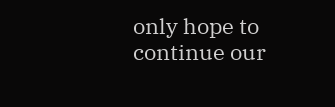only hope to continue our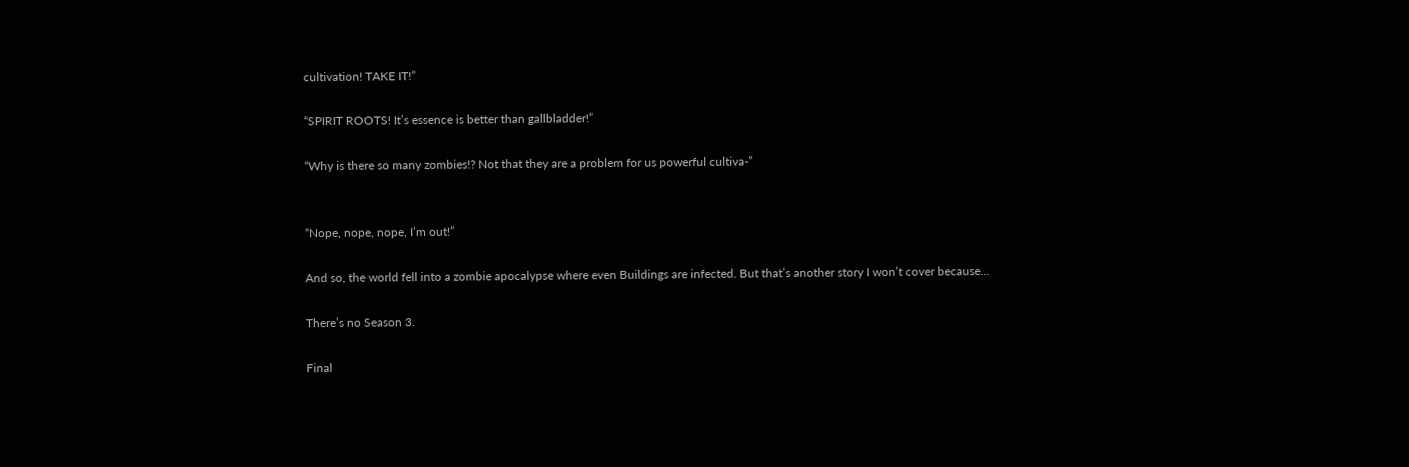cultivation! TAKE IT!”

“SPIRIT ROOTS! It’s essence is better than gallbladder!”

“Why is there so many zombies!? Not that they are a problem for us powerful cultiva-”


“Nope, nope, nope, I’m out!”

And so, the world fell into a zombie apocalypse where even Buildings are infected. But that’s another story I won’t cover because…

There’s no Season 3.

Final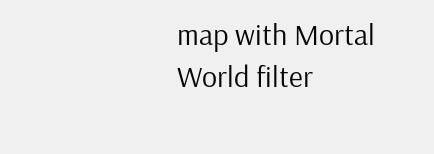map with Mortal World filter